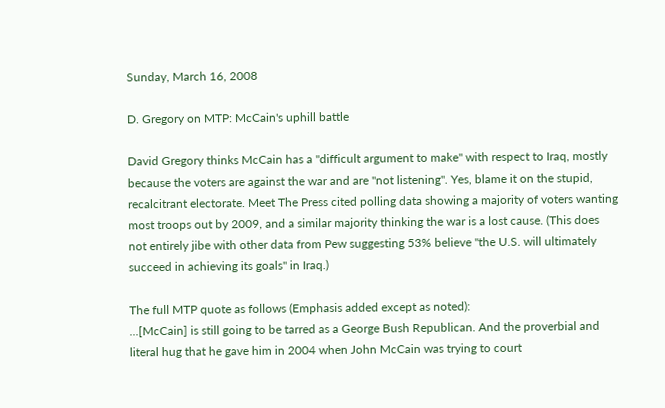Sunday, March 16, 2008

D. Gregory on MTP: McCain's uphill battle

David Gregory thinks McCain has a "difficult argument to make" with respect to Iraq, mostly because the voters are against the war and are "not listening". Yes, blame it on the stupid, recalcitrant electorate. Meet The Press cited polling data showing a majority of voters wanting most troops out by 2009, and a similar majority thinking the war is a lost cause. (This does not entirely jibe with other data from Pew suggesting 53% believe "the U.S. will ultimately succeed in achieving its goals" in Iraq.)

The full MTP quote as follows (Emphasis added except as noted):
...[McCain] is still going to be tarred as a George Bush Republican. And the proverbial and literal hug that he gave him in 2004 when John McCain was trying to court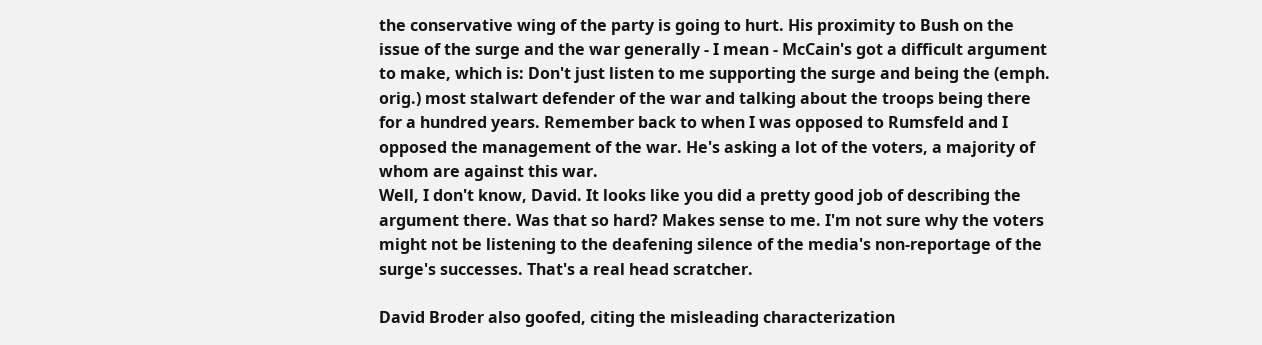the conservative wing of the party is going to hurt. His proximity to Bush on the issue of the surge and the war generally - I mean - McCain's got a difficult argument to make, which is: Don't just listen to me supporting the surge and being the (emph. orig.) most stalwart defender of the war and talking about the troops being there for a hundred years. Remember back to when I was opposed to Rumsfeld and I opposed the management of the war. He's asking a lot of the voters, a majority of whom are against this war.
Well, I don't know, David. It looks like you did a pretty good job of describing the argument there. Was that so hard? Makes sense to me. I'm not sure why the voters might not be listening to the deafening silence of the media's non-reportage of the surge's successes. That's a real head scratcher.

David Broder also goofed, citing the misleading characterization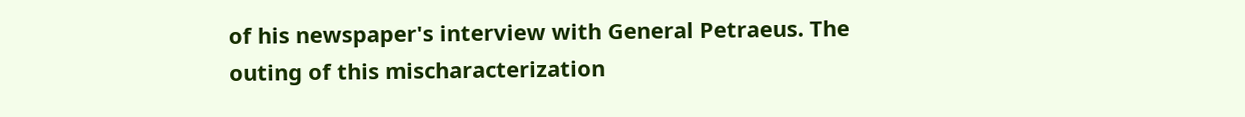of his newspaper's interview with General Petraeus. The outing of this mischaracterization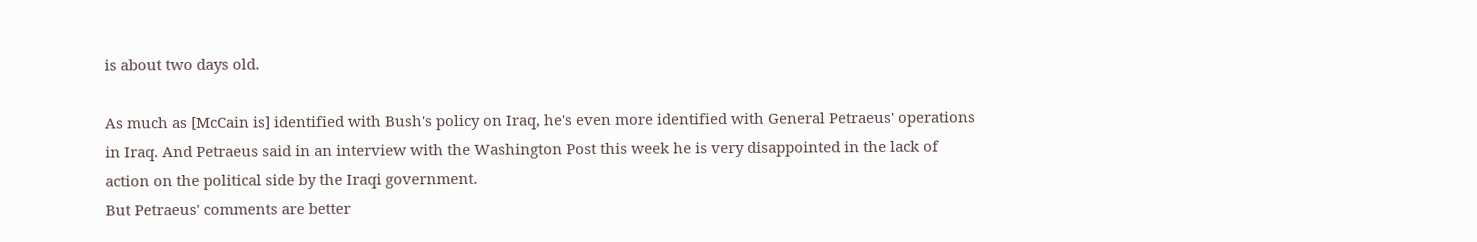is about two days old.

As much as [McCain is] identified with Bush's policy on Iraq, he's even more identified with General Petraeus' operations in Iraq. And Petraeus said in an interview with the Washington Post this week he is very disappointed in the lack of action on the political side by the Iraqi government.
But Petraeus' comments are better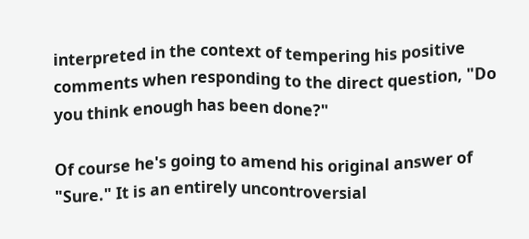interpreted in the context of tempering his positive comments when responding to the direct question, "Do you think enough has been done?"

Of course he's going to amend his original answer of "Sure." It is an entirely uncontroversial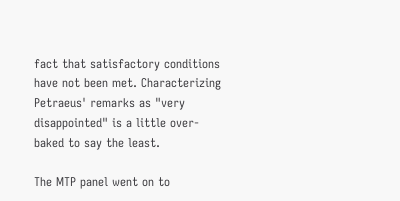fact that satisfactory conditions have not been met. Characterizing Petraeus' remarks as "very disappointed" is a little over-baked to say the least.

The MTP panel went on to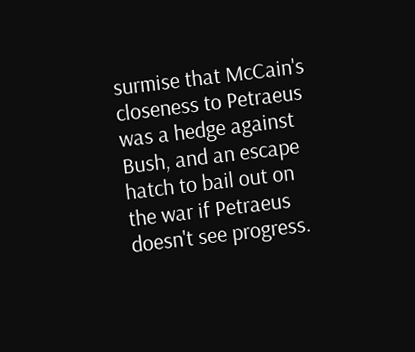surmise that McCain's closeness to Petraeus was a hedge against Bush, and an escape hatch to bail out on the war if Petraeus doesn't see progress.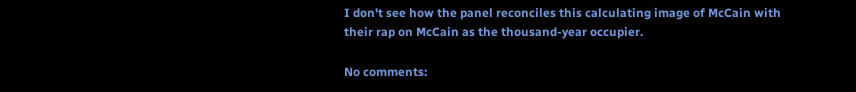I don't see how the panel reconciles this calculating image of McCain with their rap on McCain as the thousand-year occupier.

No comments: